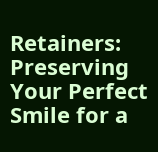Retainers: Preserving Your Perfect Smile for a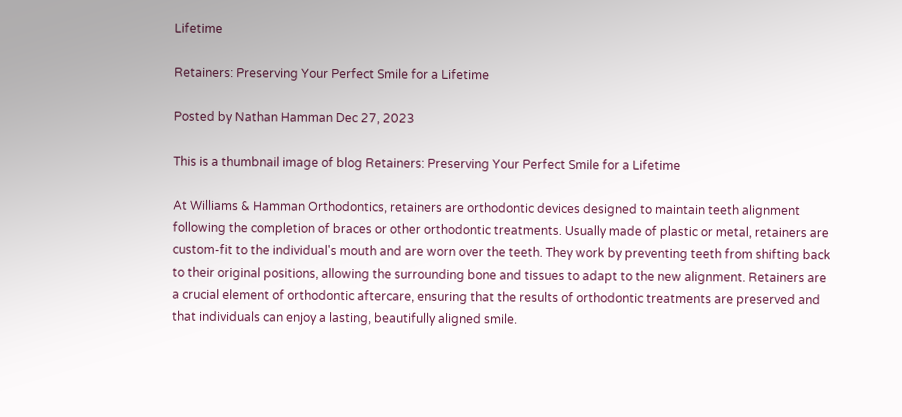Lifetime

Retainers: Preserving Your Perfect Smile for a Lifetime

Posted by Nathan Hamman Dec 27, 2023

This is a thumbnail image of blog Retainers: Preserving Your Perfect Smile for a Lifetime

At Williams & Hamman Orthodontics, retainers are orthodontic devices designed to maintain teeth alignment following the completion of braces or other orthodontic treatments. Usually made of plastic or metal, retainers are custom-fit to the individual's mouth and are worn over the teeth. They work by preventing teeth from shifting back to their original positions, allowing the surrounding bone and tissues to adapt to the new alignment. Retainers are a crucial element of orthodontic aftercare, ensuring that the results of orthodontic treatments are preserved and that individuals can enjoy a lasting, beautifully aligned smile.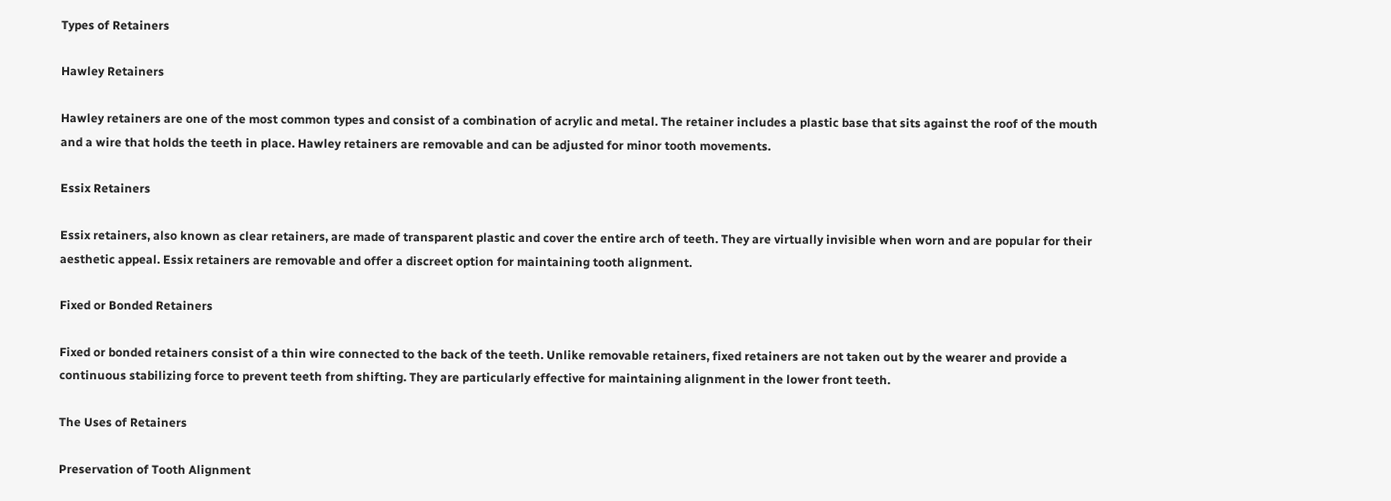Types of Retainers

Hawley Retainers

Hawley retainers are one of the most common types and consist of a combination of acrylic and metal. The retainer includes a plastic base that sits against the roof of the mouth and a wire that holds the teeth in place. Hawley retainers are removable and can be adjusted for minor tooth movements.

Essix Retainers

Essix retainers, also known as clear retainers, are made of transparent plastic and cover the entire arch of teeth. They are virtually invisible when worn and are popular for their aesthetic appeal. Essix retainers are removable and offer a discreet option for maintaining tooth alignment.

Fixed or Bonded Retainers

Fixed or bonded retainers consist of a thin wire connected to the back of the teeth. Unlike removable retainers, fixed retainers are not taken out by the wearer and provide a continuous stabilizing force to prevent teeth from shifting. They are particularly effective for maintaining alignment in the lower front teeth.

The Uses of Retainers

Preservation of Tooth Alignment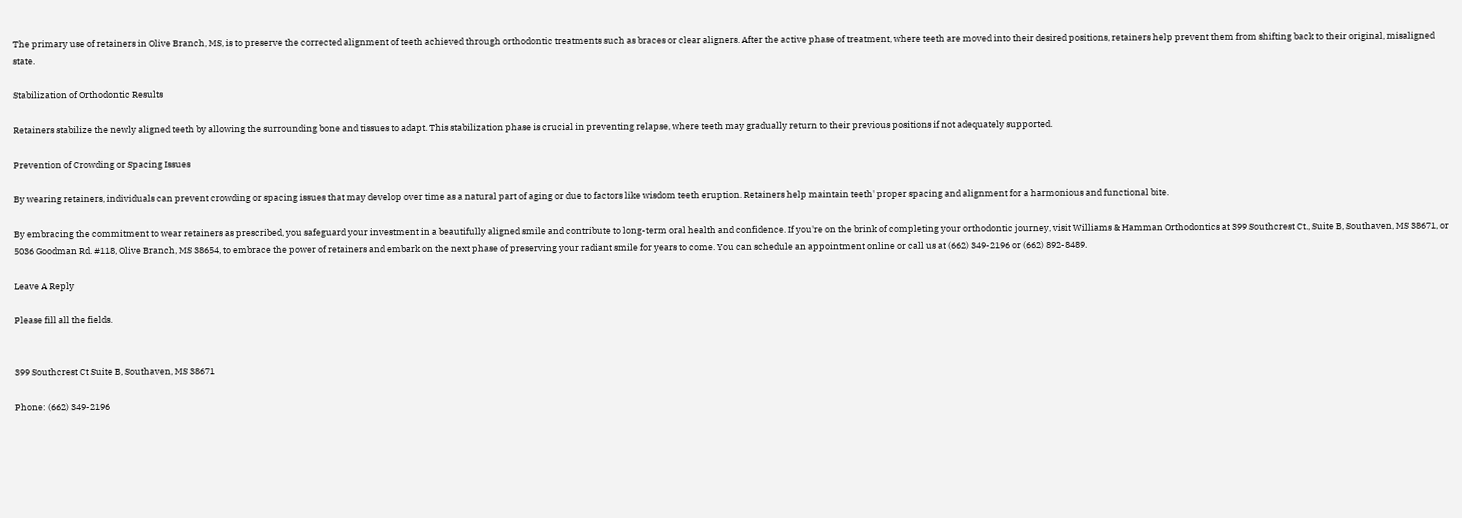The primary use of retainers in Olive Branch, MS, is to preserve the corrected alignment of teeth achieved through orthodontic treatments such as braces or clear aligners. After the active phase of treatment, where teeth are moved into their desired positions, retainers help prevent them from shifting back to their original, misaligned state.

Stabilization of Orthodontic Results

Retainers stabilize the newly aligned teeth by allowing the surrounding bone and tissues to adapt. This stabilization phase is crucial in preventing relapse, where teeth may gradually return to their previous positions if not adequately supported.

Prevention of Crowding or Spacing Issues

By wearing retainers, individuals can prevent crowding or spacing issues that may develop over time as a natural part of aging or due to factors like wisdom teeth eruption. Retainers help maintain teeth' proper spacing and alignment for a harmonious and functional bite.

By embracing the commitment to wear retainers as prescribed, you safeguard your investment in a beautifully aligned smile and contribute to long-term oral health and confidence. If you're on the brink of completing your orthodontic journey, visit Williams & Hamman Orthodontics at 399 Southcrest Ct., Suite B, Southaven, MS 38671, or 5036 Goodman Rd. #118, Olive Branch, MS 38654, to embrace the power of retainers and embark on the next phase of preserving your radiant smile for years to come. You can schedule an appointment online or call us at (662) 349-2196 or (662) 892-8489.

Leave A Reply

Please fill all the fields.


399 Southcrest Ct Suite B, Southaven, MS 38671

Phone: (662) 349-2196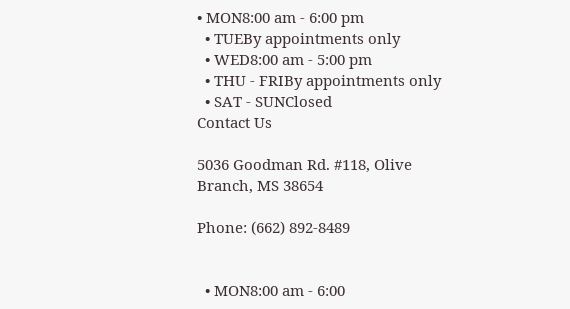• MON8:00 am - 6:00 pm
  • TUEBy appointments only
  • WED8:00 am - 5:00 pm
  • THU - FRIBy appointments only
  • SAT - SUNClosed
Contact Us

5036 Goodman Rd. #118, Olive Branch, MS 38654

Phone: (662) 892-8489


  • MON8:00 am - 6:00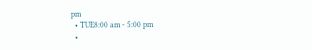pm
  • TUE8:00 am - 5:00 pm
  •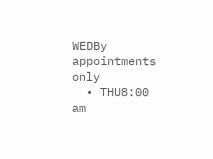WEDBy appointments only
  • THU8:00 am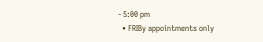- 5:00 pm
  • FRIBy appointments only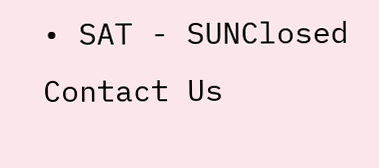• SAT - SUNClosed
Contact Us